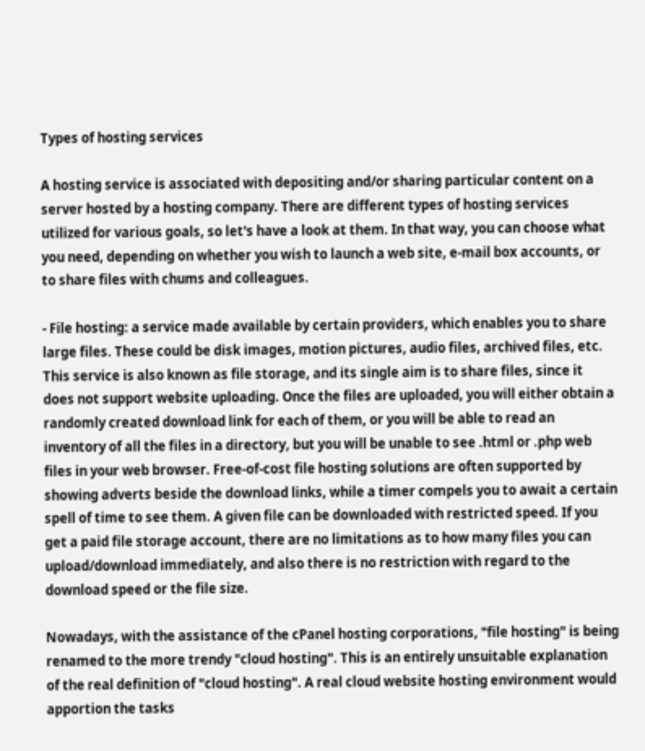Types of hosting services

A hosting service is associated with depositing and/or sharing particular content on a server hosted by a hosting company. There are different types of hosting services utilized for various goals, so let's have a look at them. In that way, you can choose what you need, depending on whether you wish to launch a web site, e-mail box accounts, or to share files with chums and colleagues.

- File hosting: a service made available by certain providers, which enables you to share large files. These could be disk images, motion pictures, audio files, archived files, etc. This service is also known as file storage, and its single aim is to share files, since it does not support website uploading. Once the files are uploaded, you will either obtain a randomly created download link for each of them, or you will be able to read an inventory of all the files in a directory, but you will be unable to see .html or .php web files in your web browser. Free-of-cost file hosting solutions are often supported by showing adverts beside the download links, while a timer compels you to await a certain spell of time to see them. A given file can be downloaded with restricted speed. If you get a paid file storage account, there are no limitations as to how many files you can upload/download immediately, and also there is no restriction with regard to the download speed or the file size.

Nowadays, with the assistance of the cPanel hosting corporations, "file hosting" is being renamed to the more trendy "cloud hosting". This is an entirely unsuitable explanation of the real definition of "cloud hosting". A real cloud website hosting environment would apportion the tasks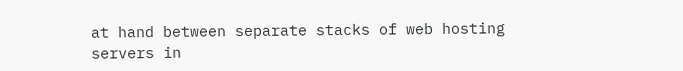at hand between separate stacks of web hosting servers in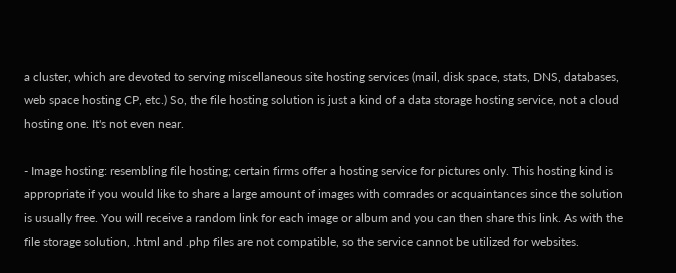a cluster, which are devoted to serving miscellaneous site hosting services (mail, disk space, stats, DNS, databases, web space hosting CP, etc.) So, the file hosting solution is just a kind of a data storage hosting service, not a cloud hosting one. It's not even near.

- Image hosting: resembling file hosting; certain firms offer a hosting service for pictures only. This hosting kind is appropriate if you would like to share a large amount of images with comrades or acquaintances since the solution is usually free. You will receive a random link for each image or album and you can then share this link. As with the file storage solution, .html and .php files are not compatible, so the service cannot be utilized for websites.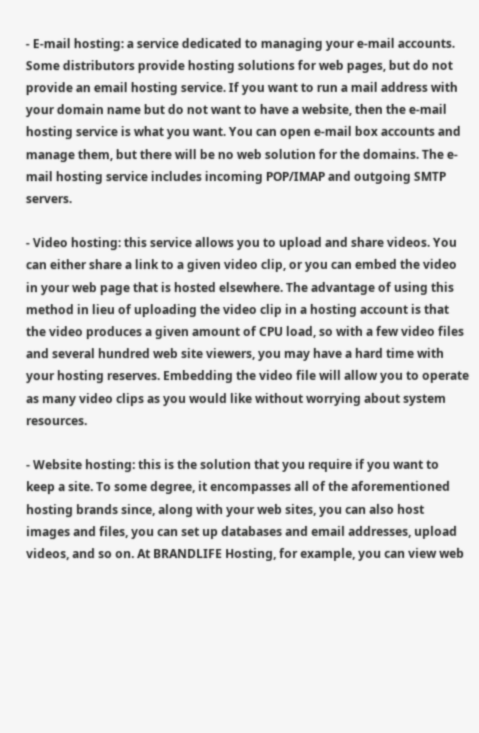- E-mail hosting: a service dedicated to managing your e-mail accounts. Some distributors provide hosting solutions for web pages, but do not provide an email hosting service. If you want to run a mail address with your domain name but do not want to have a website, then the e-mail hosting service is what you want. You can open e-mail box accounts and manage them, but there will be no web solution for the domains. The e-mail hosting service includes incoming POP/IMAP and outgoing SMTP servers.

- Video hosting: this service allows you to upload and share videos. You can either share a link to a given video clip, or you can embed the video in your web page that is hosted elsewhere. The advantage of using this method in lieu of uploading the video clip in a hosting account is that the video produces a given amount of CPU load, so with a few video files and several hundred web site viewers, you may have a hard time with your hosting reserves. Embedding the video file will allow you to operate as many video clips as you would like without worrying about system resources.

- Website hosting: this is the solution that you require if you want to keep a site. To some degree, it encompasses all of the aforementioned hosting brands since, along with your web sites, you can also host images and files, you can set up databases and email addresses, upload videos, and so on. At BRANDLIFE Hosting, for example, you can view web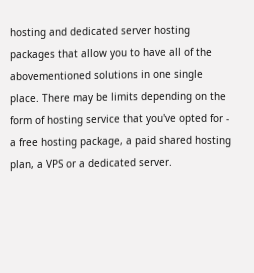hosting and dedicated server hosting packages that allow you to have all of the abovementioned solutions in one single place. There may be limits depending on the form of hosting service that you've opted for - a free hosting package, a paid shared hosting plan, a VPS or a dedicated server.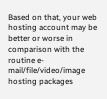Based on that, your web hosting account may be better or worse in comparison with the routine e-mail/file/video/image hosting packages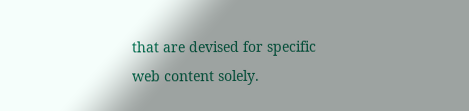that are devised for specific web content solely.